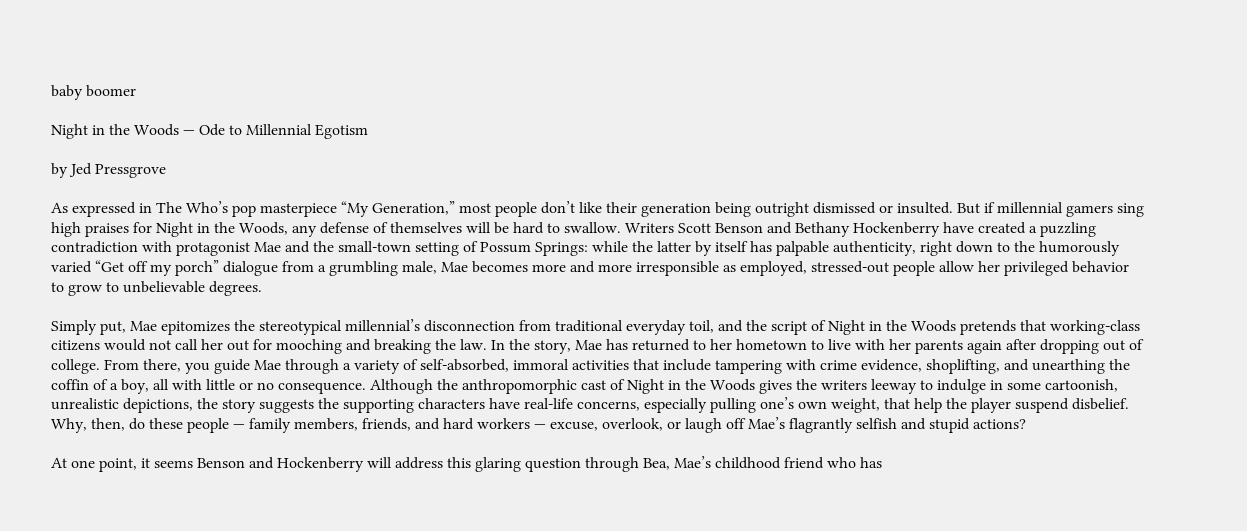baby boomer

Night in the Woods — Ode to Millennial Egotism

by Jed Pressgrove

As expressed in The Who’s pop masterpiece “My Generation,” most people don’t like their generation being outright dismissed or insulted. But if millennial gamers sing high praises for Night in the Woods, any defense of themselves will be hard to swallow. Writers Scott Benson and Bethany Hockenberry have created a puzzling contradiction with protagonist Mae and the small-town setting of Possum Springs: while the latter by itself has palpable authenticity, right down to the humorously varied “Get off my porch” dialogue from a grumbling male, Mae becomes more and more irresponsible as employed, stressed-out people allow her privileged behavior to grow to unbelievable degrees.

Simply put, Mae epitomizes the stereotypical millennial’s disconnection from traditional everyday toil, and the script of Night in the Woods pretends that working-class citizens would not call her out for mooching and breaking the law. In the story, Mae has returned to her hometown to live with her parents again after dropping out of college. From there, you guide Mae through a variety of self-absorbed, immoral activities that include tampering with crime evidence, shoplifting, and unearthing the coffin of a boy, all with little or no consequence. Although the anthropomorphic cast of Night in the Woods gives the writers leeway to indulge in some cartoonish, unrealistic depictions, the story suggests the supporting characters have real-life concerns, especially pulling one’s own weight, that help the player suspend disbelief. Why, then, do these people — family members, friends, and hard workers — excuse, overlook, or laugh off Mae’s flagrantly selfish and stupid actions?

At one point, it seems Benson and Hockenberry will address this glaring question through Bea, Mae’s childhood friend who has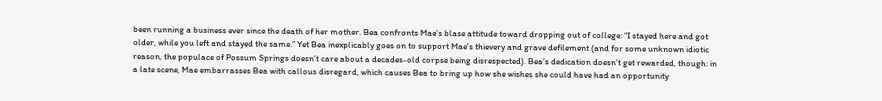been running a business ever since the death of her mother. Bea confronts Mae’s blase attitude toward dropping out of college: “I stayed here and got older, while you left and stayed the same.” Yet Bea inexplicably goes on to support Mae’s thievery and grave defilement (and for some unknown idiotic reason, the populace of Possum Springs doesn’t care about a decades-old corpse being disrespected). Bea’s dedication doesn’t get rewarded, though: in a late scene, Mae embarrasses Bea with callous disregard, which causes Bea to bring up how she wishes she could have had an opportunity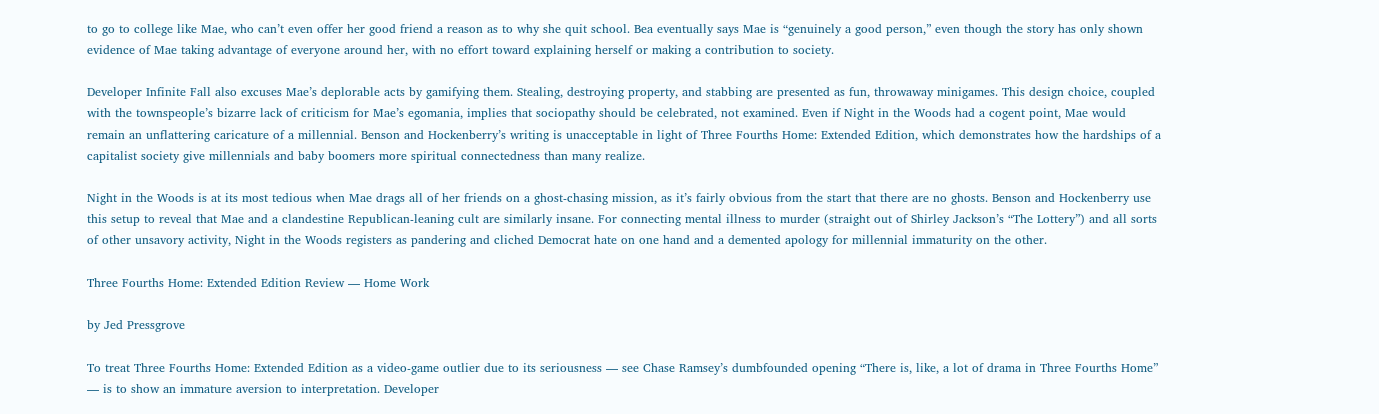to go to college like Mae, who can’t even offer her good friend a reason as to why she quit school. Bea eventually says Mae is “genuinely a good person,” even though the story has only shown evidence of Mae taking advantage of everyone around her, with no effort toward explaining herself or making a contribution to society.

Developer Infinite Fall also excuses Mae’s deplorable acts by gamifying them. Stealing, destroying property, and stabbing are presented as fun, throwaway minigames. This design choice, coupled with the townspeople’s bizarre lack of criticism for Mae’s egomania, implies that sociopathy should be celebrated, not examined. Even if Night in the Woods had a cogent point, Mae would remain an unflattering caricature of a millennial. Benson and Hockenberry’s writing is unacceptable in light of Three Fourths Home: Extended Edition, which demonstrates how the hardships of a capitalist society give millennials and baby boomers more spiritual connectedness than many realize.

Night in the Woods is at its most tedious when Mae drags all of her friends on a ghost-chasing mission, as it’s fairly obvious from the start that there are no ghosts. Benson and Hockenberry use this setup to reveal that Mae and a clandestine Republican-leaning cult are similarly insane. For connecting mental illness to murder (straight out of Shirley Jackson’s “The Lottery”) and all sorts of other unsavory activity, Night in the Woods registers as pandering and cliched Democrat hate on one hand and a demented apology for millennial immaturity on the other.

Three Fourths Home: Extended Edition Review — Home Work

by Jed Pressgrove

To treat Three Fourths Home: Extended Edition as a video-game outlier due to its seriousness — see Chase Ramsey’s dumbfounded opening “There is, like, a lot of drama in Three Fourths Home” — is to show an immature aversion to interpretation. Developer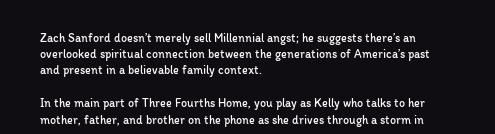Zach Sanford doesn’t merely sell Millennial angst; he suggests there’s an overlooked spiritual connection between the generations of America’s past and present in a believable family context.

In the main part of Three Fourths Home, you play as Kelly who talks to her mother, father, and brother on the phone as she drives through a storm in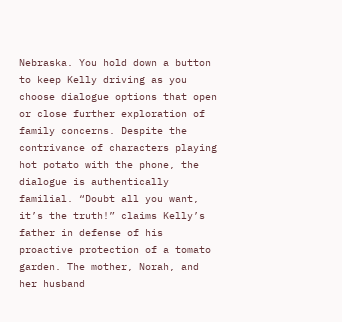Nebraska. You hold down a button to keep Kelly driving as you choose dialogue options that open or close further exploration of family concerns. Despite the contrivance of characters playing hot potato with the phone, the dialogue is authentically familial. “Doubt all you want, it’s the truth!” claims Kelly’s father in defense of his proactive protection of a tomato garden. The mother, Norah, and her husband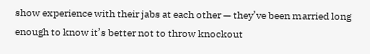show experience with their jabs at each other — they’ve been married long enough to know it’s better not to throw knockout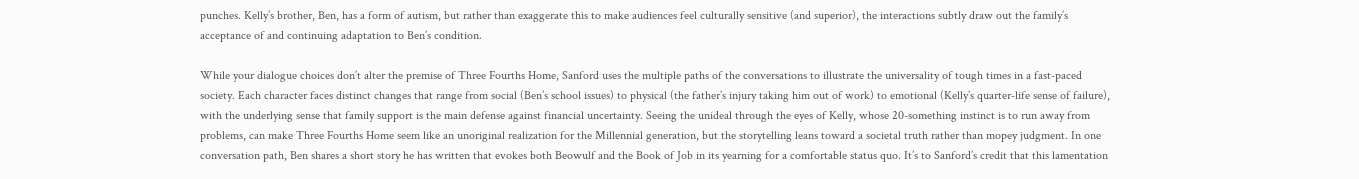punches. Kelly’s brother, Ben, has a form of autism, but rather than exaggerate this to make audiences feel culturally sensitive (and superior), the interactions subtly draw out the family’s acceptance of and continuing adaptation to Ben’s condition.

While your dialogue choices don’t alter the premise of Three Fourths Home, Sanford uses the multiple paths of the conversations to illustrate the universality of tough times in a fast-paced society. Each character faces distinct changes that range from social (Ben’s school issues) to physical (the father’s injury taking him out of work) to emotional (Kelly’s quarter-life sense of failure), with the underlying sense that family support is the main defense against financial uncertainty. Seeing the unideal through the eyes of Kelly, whose 20-something instinct is to run away from problems, can make Three Fourths Home seem like an unoriginal realization for the Millennial generation, but the storytelling leans toward a societal truth rather than mopey judgment. In one conversation path, Ben shares a short story he has written that evokes both Beowulf and the Book of Job in its yearning for a comfortable status quo. It’s to Sanford’s credit that this lamentation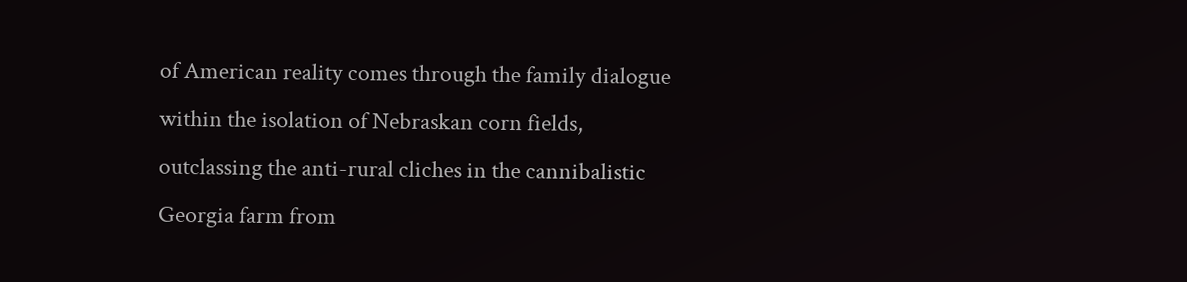of American reality comes through the family dialogue within the isolation of Nebraskan corn fields, outclassing the anti-rural cliches in the cannibalistic Georgia farm from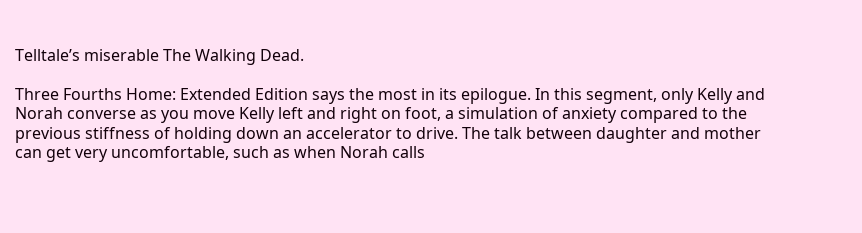Telltale’s miserable The Walking Dead.

Three Fourths Home: Extended Edition says the most in its epilogue. In this segment, only Kelly and Norah converse as you move Kelly left and right on foot, a simulation of anxiety compared to the previous stiffness of holding down an accelerator to drive. The talk between daughter and mother can get very uncomfortable, such as when Norah calls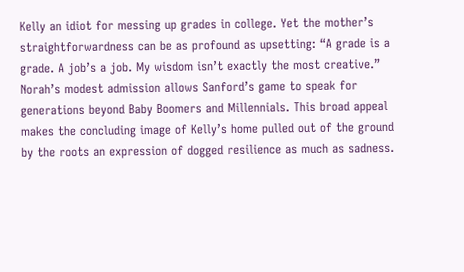Kelly an idiot for messing up grades in college. Yet the mother’s straightforwardness can be as profound as upsetting: “A grade is a grade. A job’s a job. My wisdom isn’t exactly the most creative.” Norah’s modest admission allows Sanford’s game to speak for generations beyond Baby Boomers and Millennials. This broad appeal makes the concluding image of Kelly’s home pulled out of the ground by the roots an expression of dogged resilience as much as sadness.